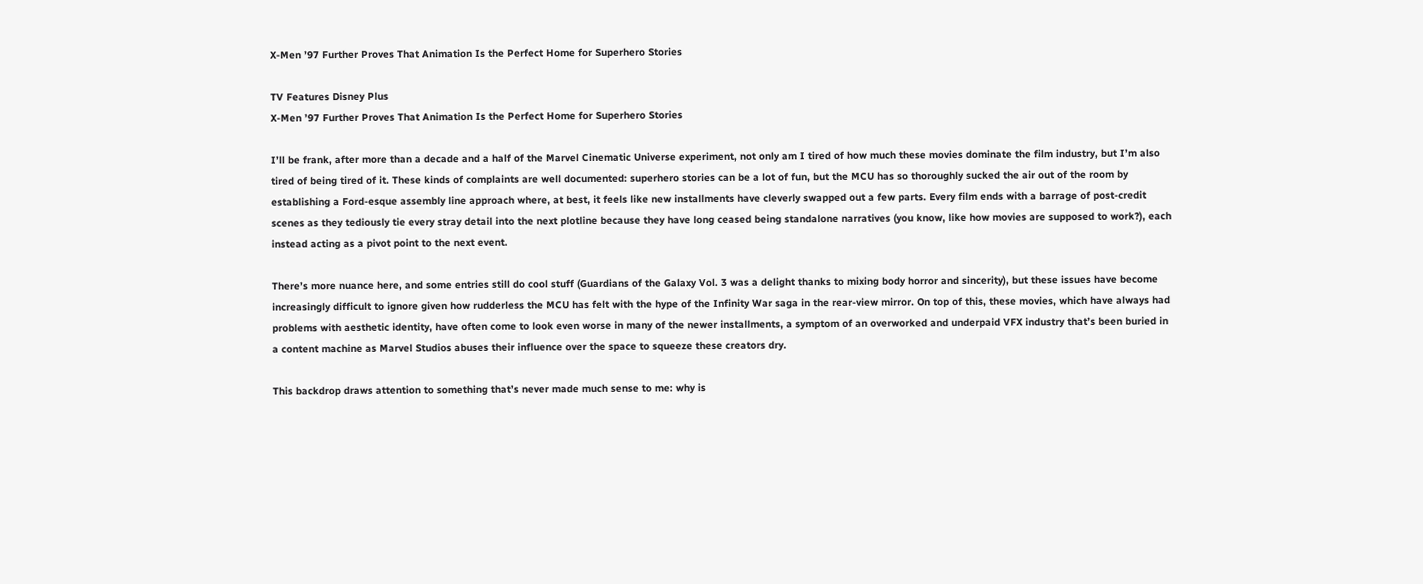X-Men ’97 Further Proves That Animation Is the Perfect Home for Superhero Stories

TV Features Disney Plus
X-Men ’97 Further Proves That Animation Is the Perfect Home for Superhero Stories

I’ll be frank, after more than a decade and a half of the Marvel Cinematic Universe experiment, not only am I tired of how much these movies dominate the film industry, but I’m also tired of being tired of it. These kinds of complaints are well documented: superhero stories can be a lot of fun, but the MCU has so thoroughly sucked the air out of the room by establishing a Ford-esque assembly line approach where, at best, it feels like new installments have cleverly swapped out a few parts. Every film ends with a barrage of post-credit scenes as they tediously tie every stray detail into the next plotline because they have long ceased being standalone narratives (you know, like how movies are supposed to work?), each instead acting as a pivot point to the next event.

There’s more nuance here, and some entries still do cool stuff (Guardians of the Galaxy Vol. 3 was a delight thanks to mixing body horror and sincerity), but these issues have become increasingly difficult to ignore given how rudderless the MCU has felt with the hype of the Infinity War saga in the rear-view mirror. On top of this, these movies, which have always had problems with aesthetic identity, have often come to look even worse in many of the newer installments, a symptom of an overworked and underpaid VFX industry that’s been buried in a content machine as Marvel Studios abuses their influence over the space to squeeze these creators dry.

This backdrop draws attention to something that’s never made much sense to me: why is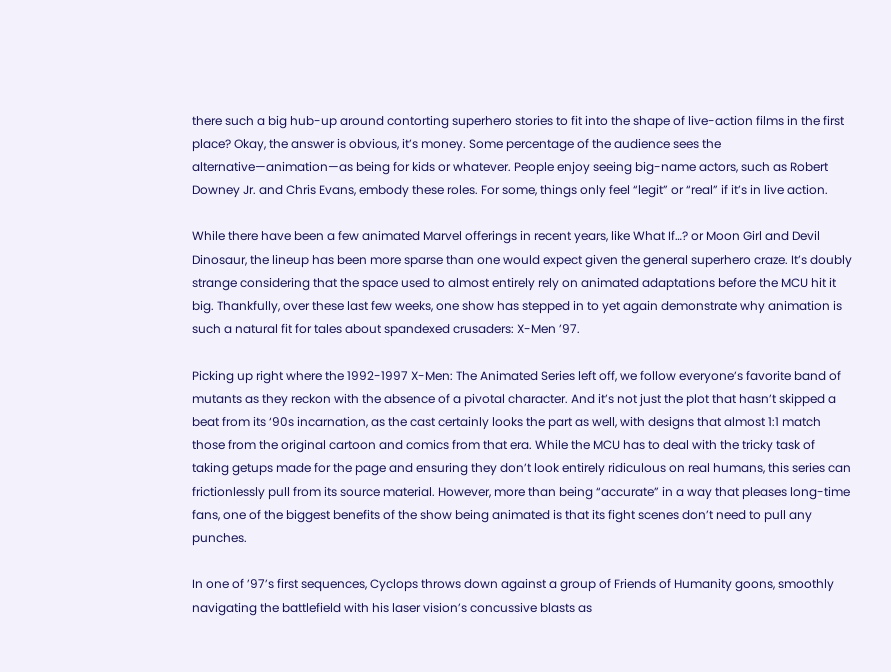there such a big hub-up around contorting superhero stories to fit into the shape of live-action films in the first place? Okay, the answer is obvious, it’s money. Some percentage of the audience sees the alternative—animation—as being for kids or whatever. People enjoy seeing big-name actors, such as Robert Downey Jr. and Chris Evans, embody these roles. For some, things only feel “legit” or “real” if it’s in live action.

While there have been a few animated Marvel offerings in recent years, like What If…? or Moon Girl and Devil Dinosaur, the lineup has been more sparse than one would expect given the general superhero craze. It’s doubly strange considering that the space used to almost entirely rely on animated adaptations before the MCU hit it big. Thankfully, over these last few weeks, one show has stepped in to yet again demonstrate why animation is such a natural fit for tales about spandexed crusaders: X-Men ’97.

Picking up right where the 1992-1997 X-Men: The Animated Series left off, we follow everyone’s favorite band of mutants as they reckon with the absence of a pivotal character. And it’s not just the plot that hasn’t skipped a beat from its ‘90s incarnation, as the cast certainly looks the part as well, with designs that almost 1:1 match those from the original cartoon and comics from that era. While the MCU has to deal with the tricky task of taking getups made for the page and ensuring they don’t look entirely ridiculous on real humans, this series can frictionlessly pull from its source material. However, more than being “accurate” in a way that pleases long-time fans, one of the biggest benefits of the show being animated is that its fight scenes don’t need to pull any punches.

In one of ’97’s first sequences, Cyclops throws down against a group of Friends of Humanity goons, smoothly navigating the battlefield with his laser vision’s concussive blasts as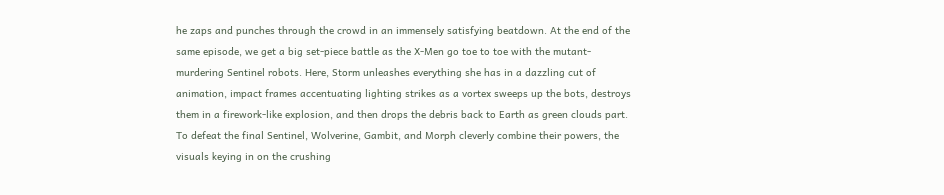he zaps and punches through the crowd in an immensely satisfying beatdown. At the end of the same episode, we get a big set-piece battle as the X-Men go toe to toe with the mutant-murdering Sentinel robots. Here, Storm unleashes everything she has in a dazzling cut of animation, impact frames accentuating lighting strikes as a vortex sweeps up the bots, destroys them in a firework-like explosion, and then drops the debris back to Earth as green clouds part. To defeat the final Sentinel, Wolverine, Gambit, and Morph cleverly combine their powers, the visuals keying in on the crushing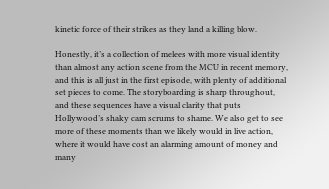kinetic force of their strikes as they land a killing blow.

Honestly, it’s a collection of melees with more visual identity than almost any action scene from the MCU in recent memory, and this is all just in the first episode, with plenty of additional set pieces to come. The storyboarding is sharp throughout, and these sequences have a visual clarity that puts Hollywood’s shaky cam scrums to shame. We also get to see more of these moments than we likely would in live action, where it would have cost an alarming amount of money and many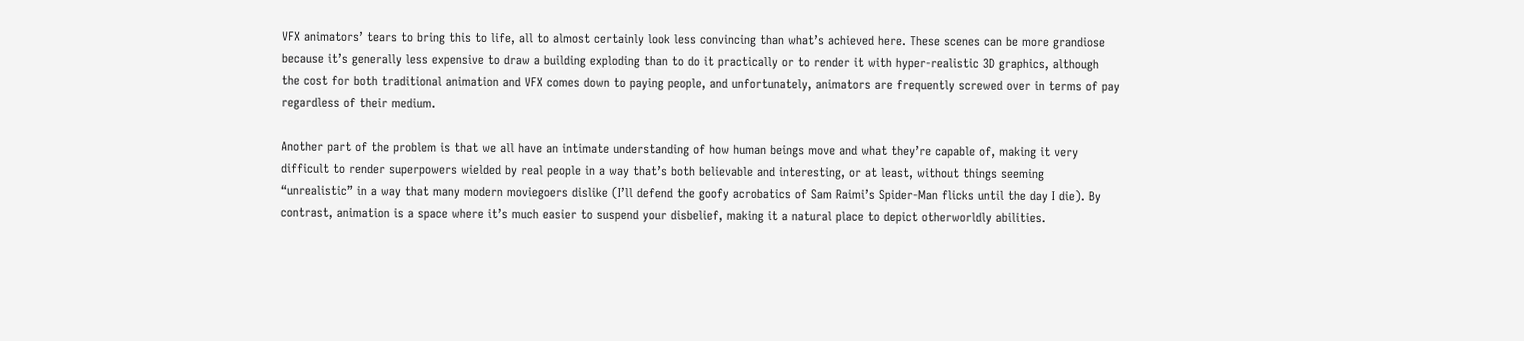VFX animators’ tears to bring this to life, all to almost certainly look less convincing than what’s achieved here. These scenes can be more grandiose because it’s generally less expensive to draw a building exploding than to do it practically or to render it with hyper-realistic 3D graphics, although the cost for both traditional animation and VFX comes down to paying people, and unfortunately, animators are frequently screwed over in terms of pay regardless of their medium.

Another part of the problem is that we all have an intimate understanding of how human beings move and what they’re capable of, making it very difficult to render superpowers wielded by real people in a way that’s both believable and interesting, or at least, without things seeming “unrealistic” in a way that many modern moviegoers dislike (I’ll defend the goofy acrobatics of Sam Raimi’s Spider-Man flicks until the day I die). By contrast, animation is a space where it’s much easier to suspend your disbelief, making it a natural place to depict otherworldly abilities.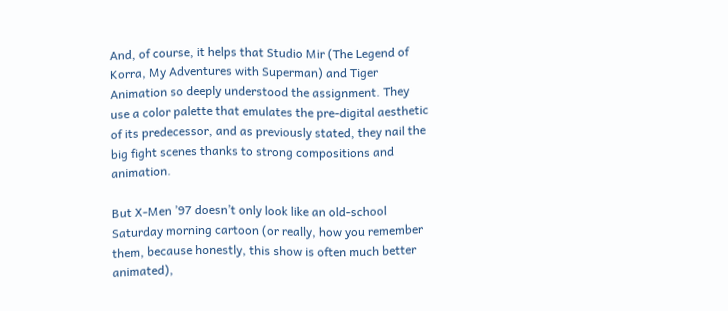And, of course, it helps that Studio Mir (The Legend of Korra, My Adventures with Superman) and Tiger Animation so deeply understood the assignment. They use a color palette that emulates the pre-digital aesthetic of its predecessor, and as previously stated, they nail the big fight scenes thanks to strong compositions and animation.

But X-Men ’97 doesn’t only look like an old-school Saturday morning cartoon (or really, how you remember them, because honestly, this show is often much better animated),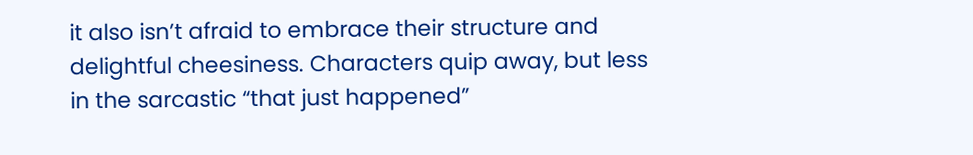it also isn’t afraid to embrace their structure and delightful cheesiness. Characters quip away, but less in the sarcastic “that just happened”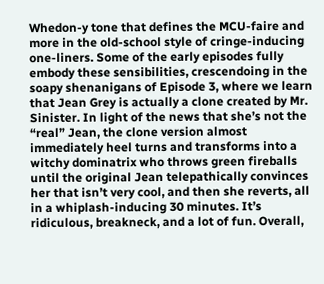Whedon-y tone that defines the MCU-faire and more in the old-school style of cringe-inducing one-liners. Some of the early episodes fully embody these sensibilities, crescendoing in the soapy shenanigans of Episode 3, where we learn that Jean Grey is actually a clone created by Mr. Sinister. In light of the news that she’s not the “real” Jean, the clone version almost immediately heel turns and transforms into a witchy dominatrix who throws green fireballs until the original Jean telepathically convinces her that isn’t very cool, and then she reverts, all in a whiplash-inducing 30 minutes. It’s ridiculous, breakneck, and a lot of fun. Overall,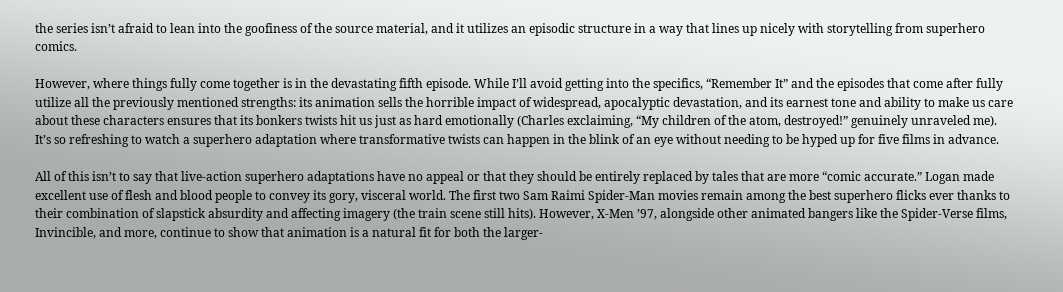the series isn’t afraid to lean into the goofiness of the source material, and it utilizes an episodic structure in a way that lines up nicely with storytelling from superhero comics.

However, where things fully come together is in the devastating fifth episode. While I’ll avoid getting into the specifics, “Remember It” and the episodes that come after fully utilize all the previously mentioned strengths: its animation sells the horrible impact of widespread, apocalyptic devastation, and its earnest tone and ability to make us care about these characters ensures that its bonkers twists hit us just as hard emotionally (Charles exclaiming, “My children of the atom, destroyed!” genuinely unraveled me). It’s so refreshing to watch a superhero adaptation where transformative twists can happen in the blink of an eye without needing to be hyped up for five films in advance.

All of this isn’t to say that live-action superhero adaptations have no appeal or that they should be entirely replaced by tales that are more “comic accurate.” Logan made excellent use of flesh and blood people to convey its gory, visceral world. The first two Sam Raimi Spider-Man movies remain among the best superhero flicks ever thanks to their combination of slapstick absurdity and affecting imagery (the train scene still hits). However, X-Men ’97, alongside other animated bangers like the Spider-Verse films, Invincible, and more, continue to show that animation is a natural fit for both the larger-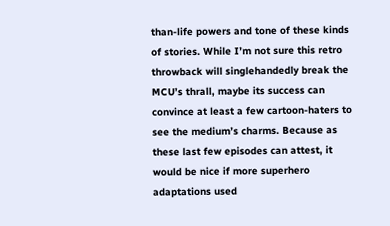than-life powers and tone of these kinds of stories. While I’m not sure this retro throwback will singlehandedly break the MCU’s thrall, maybe its success can convince at least a few cartoon-haters to see the medium’s charms. Because as these last few episodes can attest, it would be nice if more superhero adaptations used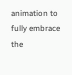animation to fully embrace the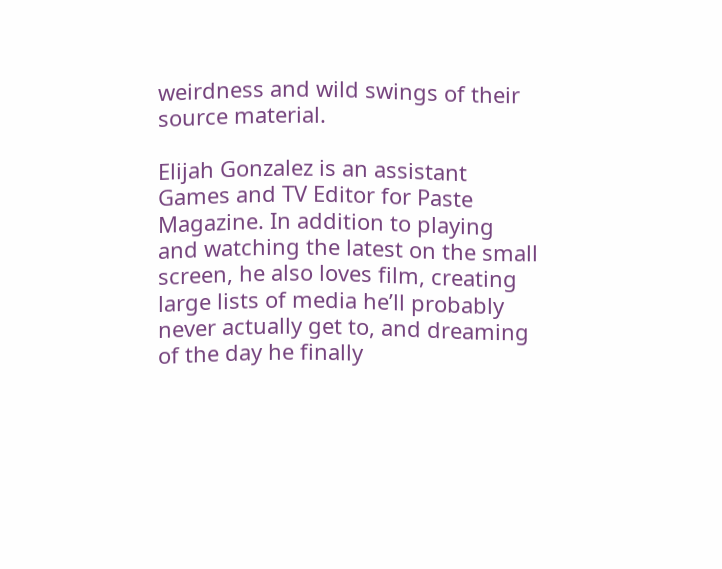weirdness and wild swings of their source material.

Elijah Gonzalez is an assistant Games and TV Editor for Paste Magazine. In addition to playing and watching the latest on the small screen, he also loves film, creating large lists of media he’ll probably never actually get to, and dreaming of the day he finally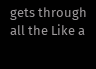gets through all the Like a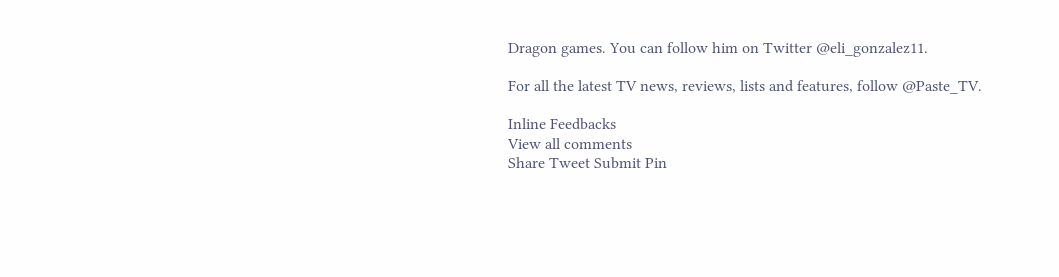Dragon games. You can follow him on Twitter @eli_gonzalez11.

For all the latest TV news, reviews, lists and features, follow @Paste_TV.

Inline Feedbacks
View all comments
Share Tweet Submit Pin